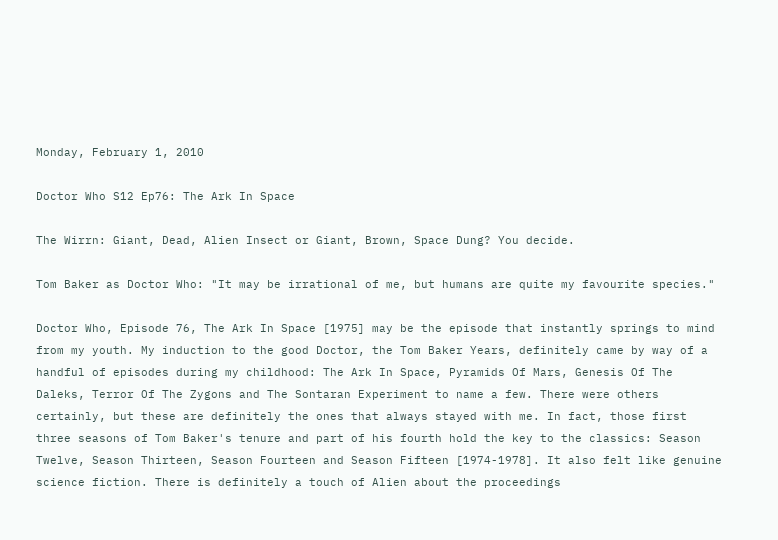Monday, February 1, 2010

Doctor Who S12 Ep76: The Ark In Space

The Wirrn: Giant, Dead, Alien Insect or Giant, Brown, Space Dung? You decide.

Tom Baker as Doctor Who: "It may be irrational of me, but humans are quite my favourite species."

Doctor Who, Episode 76, The Ark In Space [1975] may be the episode that instantly springs to mind from my youth. My induction to the good Doctor, the Tom Baker Years, definitely came by way of a handful of episodes during my childhood: The Ark In Space, Pyramids Of Mars, Genesis Of The Daleks, Terror Of The Zygons and The Sontaran Experiment to name a few. There were others certainly, but these are definitely the ones that always stayed with me. In fact, those first three seasons of Tom Baker's tenure and part of his fourth hold the key to the classics: Season Twelve, Season Thirteen, Season Fourteen and Season Fifteen [1974-1978]. It also felt like genuine science fiction. There is definitely a touch of Alien about the proceedings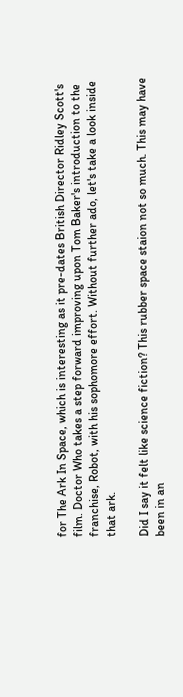for The Ark In Space, which is interesting as it pre-dates British Director Ridley Scott's film. Doctor Who takes a step forward improving upon Tom Baker's introduction to the franchise, Robot, with his sophomore effort. Without further ado, let's take a look inside that ark.

Did I say it felt like science fiction? This rubber space staion not so much. This may have been in an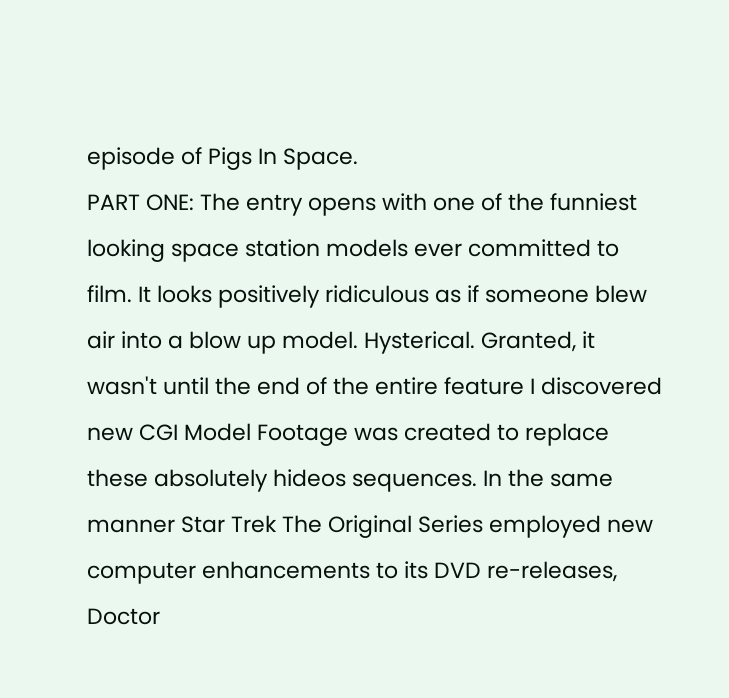episode of Pigs In Space.
PART ONE: The entry opens with one of the funniest looking space station models ever committed to film. It looks positively ridiculous as if someone blew air into a blow up model. Hysterical. Granted, it wasn't until the end of the entire feature I discovered new CGI Model Footage was created to replace these absolutely hideos sequences. In the same manner Star Trek The Original Series employed new computer enhancements to its DVD re-releases, Doctor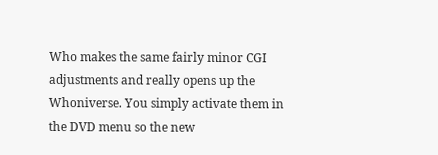Who makes the same fairly minor CGI adjustments and really opens up the Whoniverse. You simply activate them in the DVD menu so the new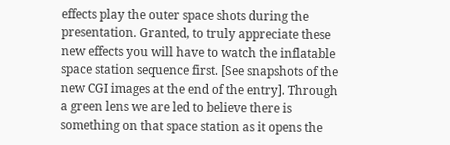effects play the outer space shots during the presentation. Granted, to truly appreciate these new effects you will have to watch the inflatable space station sequence first. [See snapshots of the new CGI images at the end of the entry]. Through a green lens we are led to believe there is something on that space station as it opens the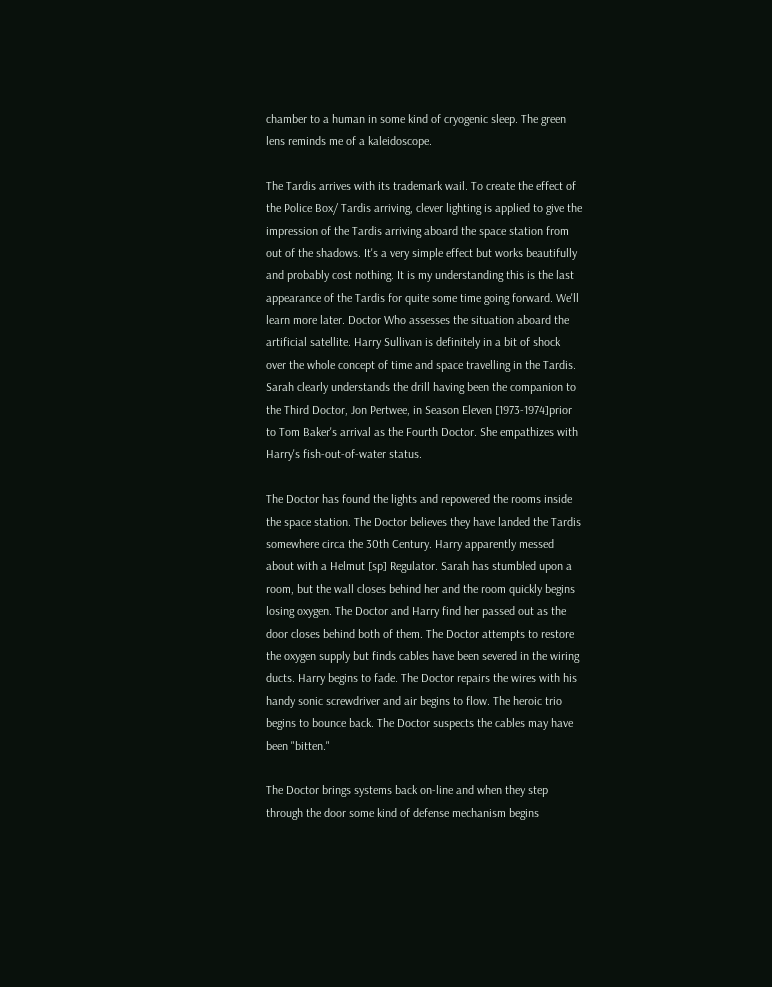chamber to a human in some kind of cryogenic sleep. The green lens reminds me of a kaleidoscope.

The Tardis arrives with its trademark wail. To create the effect of the Police Box/ Tardis arriving, clever lighting is applied to give the impression of the Tardis arriving aboard the space station from out of the shadows. It's a very simple effect but works beautifully and probably cost nothing. It is my understanding this is the last appearance of the Tardis for quite some time going forward. We'll learn more later. Doctor Who assesses the situation aboard the artificial satellite. Harry Sullivan is definitely in a bit of shock over the whole concept of time and space travelling in the Tardis. Sarah clearly understands the drill having been the companion to the Third Doctor, Jon Pertwee, in Season Eleven [1973-1974]prior to Tom Baker's arrival as the Fourth Doctor. She empathizes with Harry's fish-out-of-water status.

The Doctor has found the lights and repowered the rooms inside the space station. The Doctor believes they have landed the Tardis somewhere circa the 30th Century. Harry apparently messed about with a Helmut [sp] Regulator. Sarah has stumbled upon a room, but the wall closes behind her and the room quickly begins losing oxygen. The Doctor and Harry find her passed out as the door closes behind both of them. The Doctor attempts to restore the oxygen supply but finds cables have been severed in the wiring ducts. Harry begins to fade. The Doctor repairs the wires with his handy sonic screwdriver and air begins to flow. The heroic trio begins to bounce back. The Doctor suspects the cables may have been "bitten."

The Doctor brings systems back on-line and when they step through the door some kind of defense mechanism begins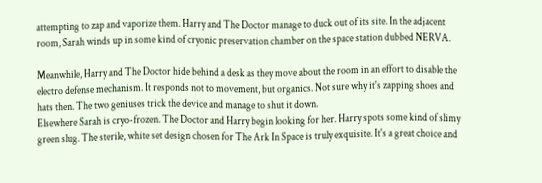attempting to zap and vaporize them. Harry and The Doctor manage to duck out of its site. In the adjacent room, Sarah winds up in some kind of cryonic preservation chamber on the space station dubbed NERVA.

Meanwhile, Harry and The Doctor hide behind a desk as they move about the room in an effort to disable the electro defense mechanism. It responds not to movement, but organics. Not sure why it's zapping shoes and hats then. The two geniuses trick the device and manage to shut it down.
Elsewhere Sarah is cryo-frozen. The Doctor and Harry begin looking for her. Harry spots some kind of slimy green slug. The sterile, white set design chosen for The Ark In Space is truly exquisite. It's a great choice and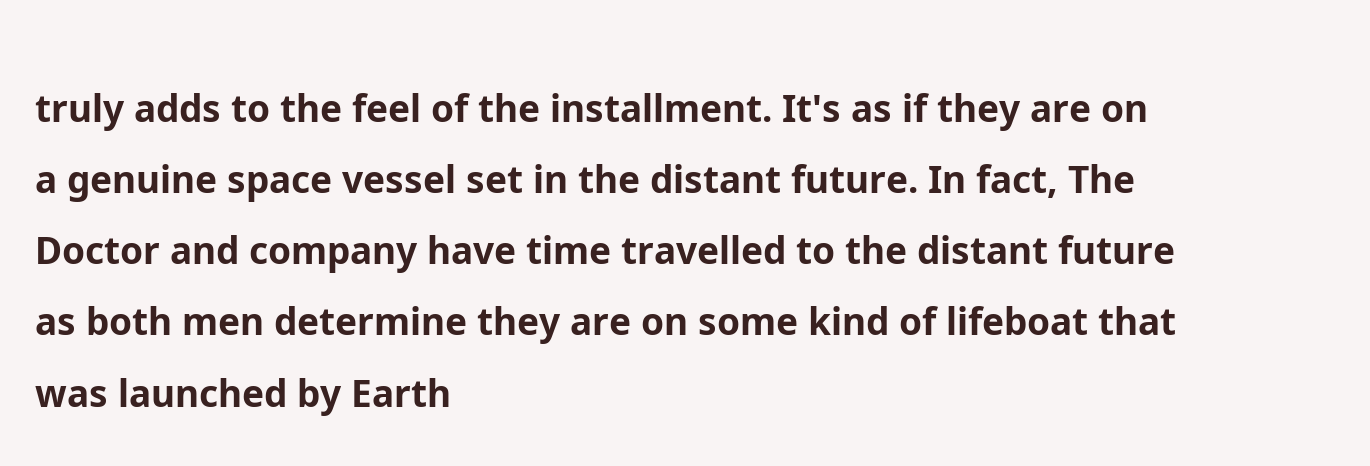truly adds to the feel of the installment. It's as if they are on a genuine space vessel set in the distant future. In fact, The Doctor and company have time travelled to the distant future as both men determine they are on some kind of lifeboat that was launched by Earth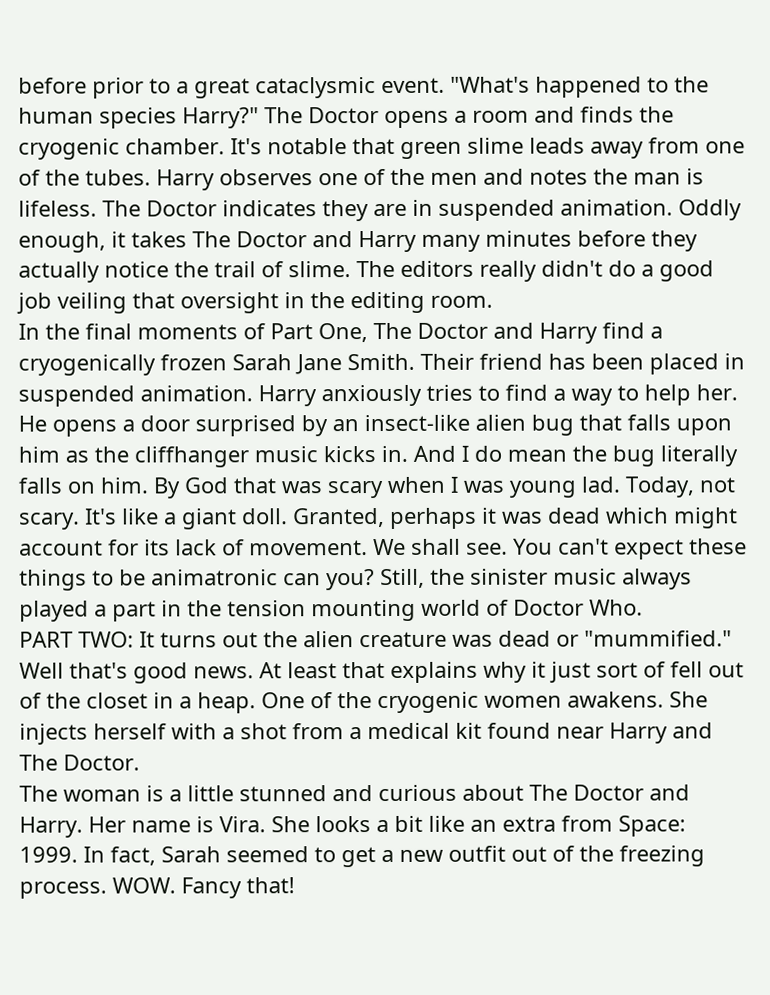before prior to a great cataclysmic event. "What's happened to the human species Harry?" The Doctor opens a room and finds the cryogenic chamber. It's notable that green slime leads away from one of the tubes. Harry observes one of the men and notes the man is lifeless. The Doctor indicates they are in suspended animation. Oddly enough, it takes The Doctor and Harry many minutes before they actually notice the trail of slime. The editors really didn't do a good job veiling that oversight in the editing room.
In the final moments of Part One, The Doctor and Harry find a cryogenically frozen Sarah Jane Smith. Their friend has been placed in suspended animation. Harry anxiously tries to find a way to help her. He opens a door surprised by an insect-like alien bug that falls upon him as the cliffhanger music kicks in. And I do mean the bug literally falls on him. By God that was scary when I was young lad. Today, not scary. It's like a giant doll. Granted, perhaps it was dead which might account for its lack of movement. We shall see. You can't expect these things to be animatronic can you? Still, the sinister music always played a part in the tension mounting world of Doctor Who.
PART TWO: It turns out the alien creature was dead or "mummified." Well that's good news. At least that explains why it just sort of fell out of the closet in a heap. One of the cryogenic women awakens. She injects herself with a shot from a medical kit found near Harry and The Doctor.
The woman is a little stunned and curious about The Doctor and Harry. Her name is Vira. She looks a bit like an extra from Space: 1999. In fact, Sarah seemed to get a new outfit out of the freezing process. WOW. Fancy that!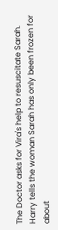The Doctor asks for Vira's help to resuscitate Sarah. Harry tells the woman Sarah has only been frozen for about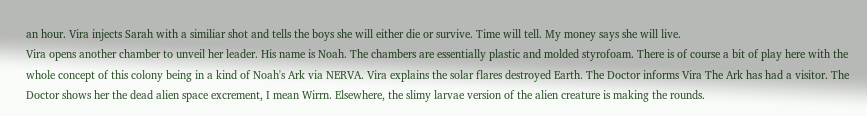an hour. Vira injects Sarah with a similiar shot and tells the boys she will either die or survive. Time will tell. My money says she will live.
Vira opens another chamber to unveil her leader. His name is Noah. The chambers are essentially plastic and molded styrofoam. There is of course a bit of play here with the whole concept of this colony being in a kind of Noah's Ark via NERVA. Vira explains the solar flares destroyed Earth. The Doctor informs Vira The Ark has had a visitor. The Doctor shows her the dead alien space excrement, I mean Wirrn. Elsewhere, the slimy larvae version of the alien creature is making the rounds.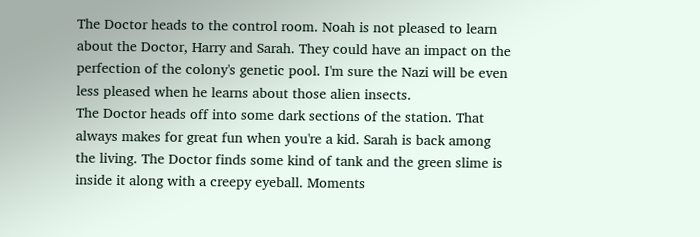The Doctor heads to the control room. Noah is not pleased to learn about the Doctor, Harry and Sarah. They could have an impact on the perfection of the colony's genetic pool. I'm sure the Nazi will be even less pleased when he learns about those alien insects.
The Doctor heads off into some dark sections of the station. That always makes for great fun when you're a kid. Sarah is back among the living. The Doctor finds some kind of tank and the green slime is inside it along with a creepy eyeball. Moments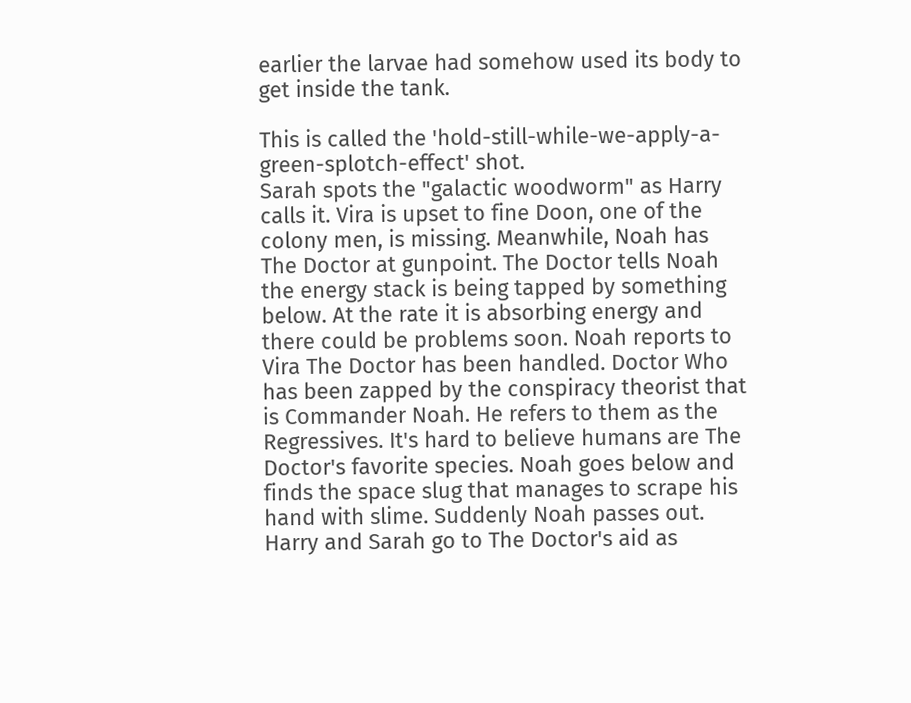earlier the larvae had somehow used its body to get inside the tank.

This is called the 'hold-still-while-we-apply-a-green-splotch-effect' shot.
Sarah spots the "galactic woodworm" as Harry calls it. Vira is upset to fine Doon, one of the colony men, is missing. Meanwhile, Noah has The Doctor at gunpoint. The Doctor tells Noah the energy stack is being tapped by something below. At the rate it is absorbing energy and there could be problems soon. Noah reports to Vira The Doctor has been handled. Doctor Who has been zapped by the conspiracy theorist that is Commander Noah. He refers to them as the Regressives. It's hard to believe humans are The Doctor's favorite species. Noah goes below and finds the space slug that manages to scrape his hand with slime. Suddenly Noah passes out.
Harry and Sarah go to The Doctor's aid as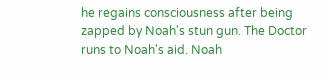he regains consciousness after being zapped by Noah's stun gun. The Doctor runs to Noah's aid. Noah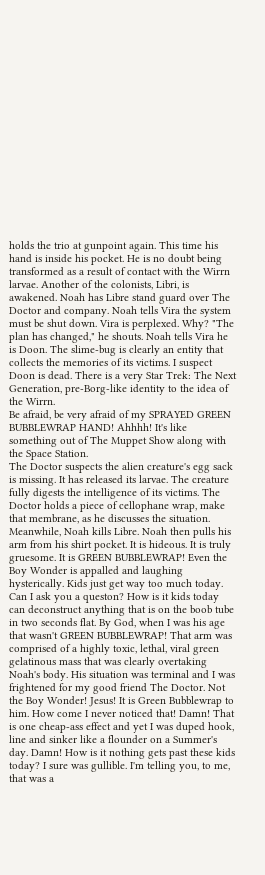holds the trio at gunpoint again. This time his hand is inside his pocket. He is no doubt being transformed as a result of contact with the Wirrn larvae. Another of the colonists, Libri, is awakened. Noah has Libre stand guard over The Doctor and company. Noah tells Vira the system must be shut down. Vira is perplexed. Why? "The plan has changed," he shouts. Noah tells Vira he is Doon. The slime-bug is clearly an entity that collects the memories of its victims. I suspect Doon is dead. There is a very Star Trek: The Next Generation, pre-Borg-like identity to the idea of the Wirrn.
Be afraid, be very afraid of my SPRAYED GREEN BUBBLEWRAP HAND! Ahhhh! It's like something out of The Muppet Show along with the Space Station.
The Doctor suspects the alien creature's egg sack is missing. It has released its larvae. The creature fully digests the intelligence of its victims. The Doctor holds a piece of cellophane wrap, make that membrane, as he discusses the situation. Meanwhile, Noah kills Libre. Noah then pulls his arm from his shirt pocket. It is hideous. It is truly gruesome. It is GREEN BUBBLEWRAP! Even the Boy Wonder is appalled and laughing hysterically. Kids just get way too much today. Can I ask you a queston? How is it kids today can deconstruct anything that is on the boob tube in two seconds flat. By God, when I was his age that wasn't GREEN BUBBLEWRAP! That arm was comprised of a highly toxic, lethal, viral green gelatinous mass that was clearly overtaking Noah's body. His situation was terminal and I was frightened for my good friend The Doctor. Not the Boy Wonder! Jesus! It is Green Bubblewrap to him. How come I never noticed that! Damn! That is one cheap-ass effect and yet I was duped hook, line and sinker like a flounder on a Summer's day. Damn! How is it nothing gets past these kids today? I sure was gullible. I'm telling you, to me, that was a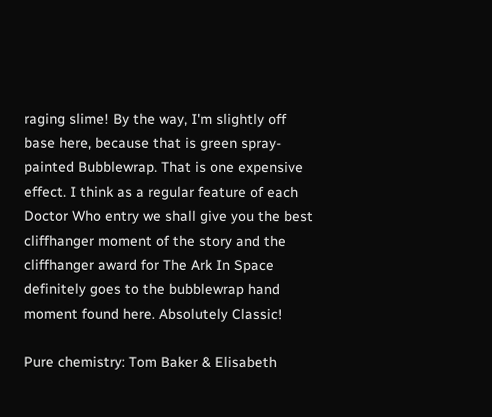raging slime! By the way, I'm slightly off base here, because that is green spray-painted Bubblewrap. That is one expensive effect. I think as a regular feature of each Doctor Who entry we shall give you the best cliffhanger moment of the story and the cliffhanger award for The Ark In Space definitely goes to the bubblewrap hand moment found here. Absolutely Classic!

Pure chemistry: Tom Baker & Elisabeth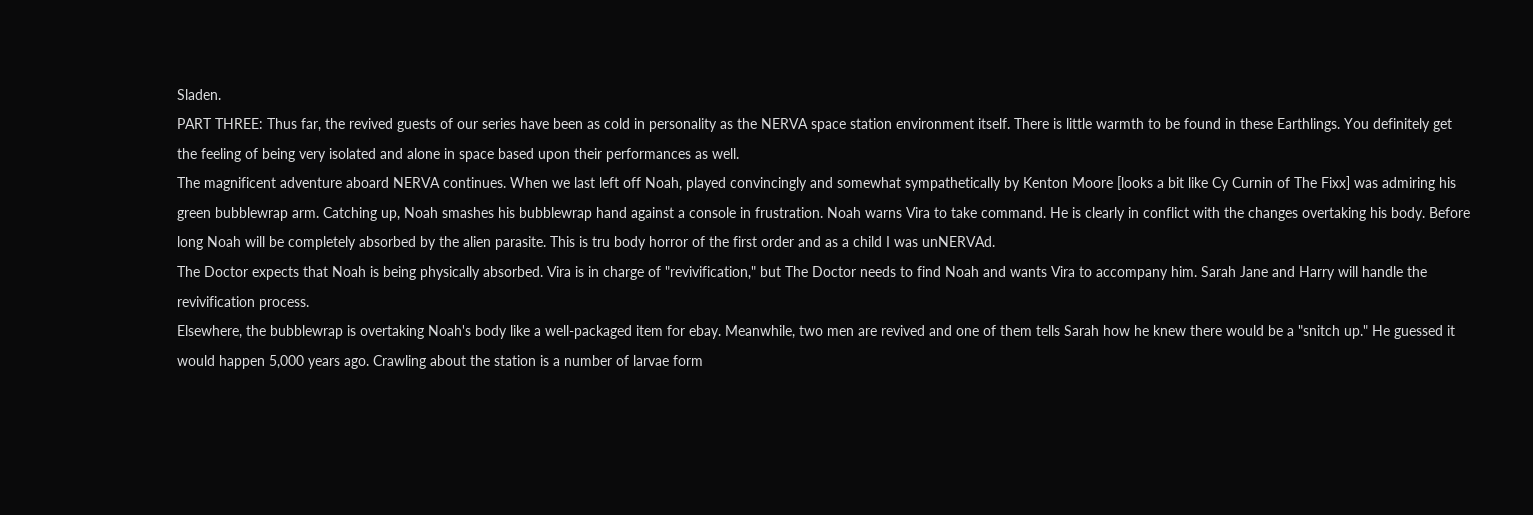Sladen.
PART THREE: Thus far, the revived guests of our series have been as cold in personality as the NERVA space station environment itself. There is little warmth to be found in these Earthlings. You definitely get the feeling of being very isolated and alone in space based upon their performances as well.
The magnificent adventure aboard NERVA continues. When we last left off Noah, played convincingly and somewhat sympathetically by Kenton Moore [looks a bit like Cy Curnin of The Fixx] was admiring his green bubblewrap arm. Catching up, Noah smashes his bubblewrap hand against a console in frustration. Noah warns Vira to take command. He is clearly in conflict with the changes overtaking his body. Before long Noah will be completely absorbed by the alien parasite. This is tru body horror of the first order and as a child I was unNERVAd.
The Doctor expects that Noah is being physically absorbed. Vira is in charge of "revivification," but The Doctor needs to find Noah and wants Vira to accompany him. Sarah Jane and Harry will handle the revivification process.
Elsewhere, the bubblewrap is overtaking Noah's body like a well-packaged item for ebay. Meanwhile, two men are revived and one of them tells Sarah how he knew there would be a "snitch up." He guessed it would happen 5,000 years ago. Crawling about the station is a number of larvae form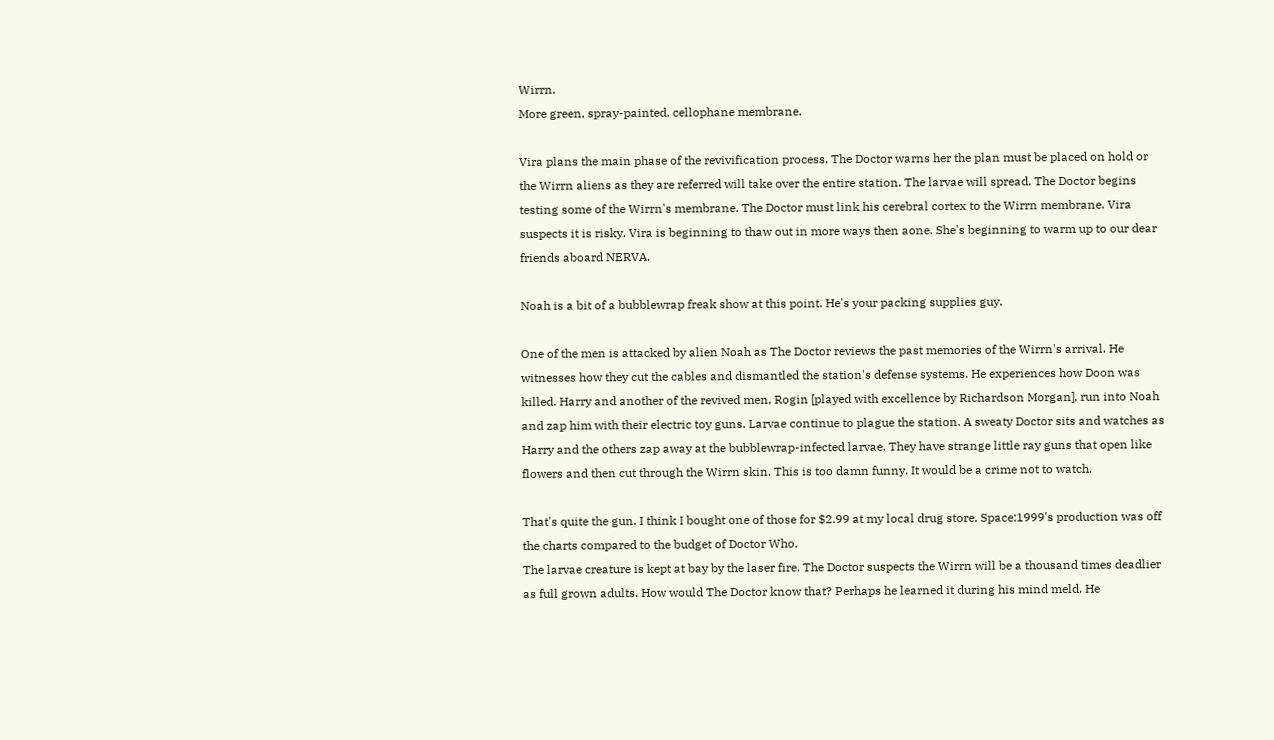Wirrn.
More green, spray-painted, cellophane membrane.

Vira plans the main phase of the revivification process. The Doctor warns her the plan must be placed on hold or the Wirrn aliens as they are referred will take over the entire station. The larvae will spread. The Doctor begins testing some of the Wirrn's membrane. The Doctor must link his cerebral cortex to the Wirrn membrane. Vira suspects it is risky. Vira is beginning to thaw out in more ways then aone. She's beginning to warm up to our dear friends aboard NERVA.

Noah is a bit of a bubblewrap freak show at this point. He's your packing supplies guy.

One of the men is attacked by alien Noah as The Doctor reviews the past memories of the Wirrn's arrival. He witnesses how they cut the cables and dismantled the station's defense systems. He experiences how Doon was killed. Harry and another of the revived men, Rogin [played with excellence by Richardson Morgan], run into Noah and zap him with their electric toy guns. Larvae continue to plague the station. A sweaty Doctor sits and watches as Harry and the others zap away at the bubblewrap-infected larvae. They have strange little ray guns that open like flowers and then cut through the Wirrn skin. This is too damn funny. It would be a crime not to watch.

That's quite the gun. I think I bought one of those for $2.99 at my local drug store. Space:1999's production was off the charts compared to the budget of Doctor Who.
The larvae creature is kept at bay by the laser fire. The Doctor suspects the Wirrn will be a thousand times deadlier as full grown adults. How would The Doctor know that? Perhaps he learned it during his mind meld. He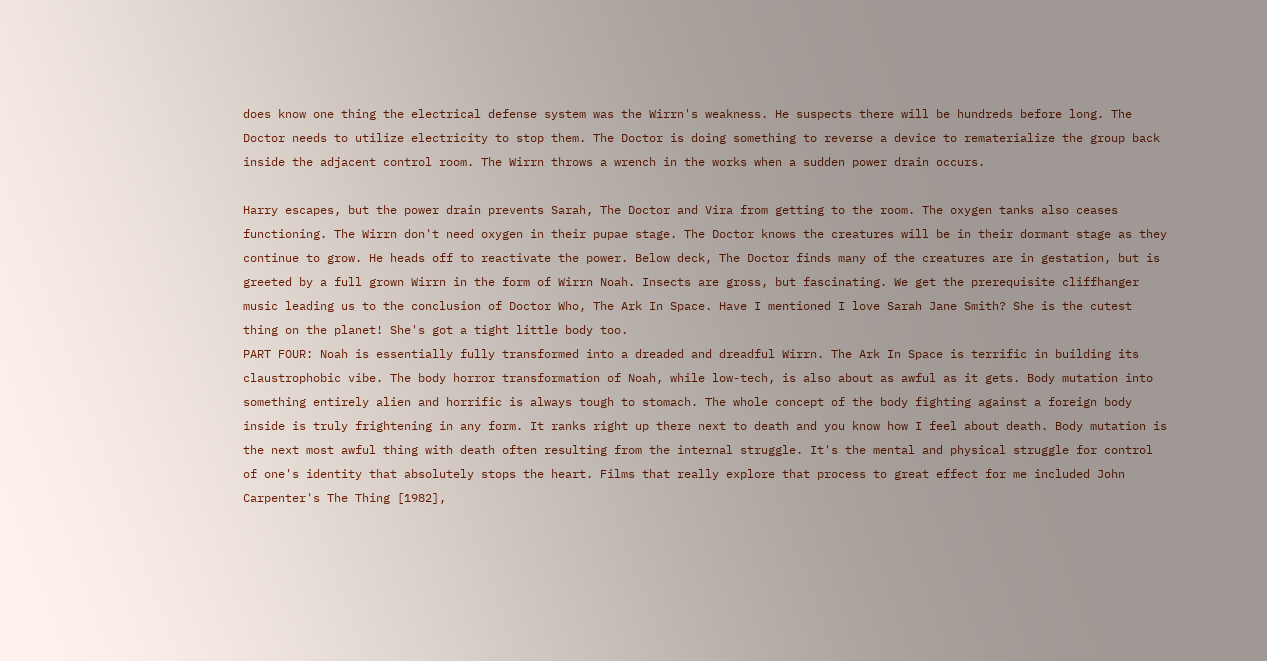does know one thing the electrical defense system was the Wirrn's weakness. He suspects there will be hundreds before long. The Doctor needs to utilize electricity to stop them. The Doctor is doing something to reverse a device to rematerialize the group back inside the adjacent control room. The Wirrn throws a wrench in the works when a sudden power drain occurs.

Harry escapes, but the power drain prevents Sarah, The Doctor and Vira from getting to the room. The oxygen tanks also ceases functioning. The Wirrn don't need oxygen in their pupae stage. The Doctor knows the creatures will be in their dormant stage as they continue to grow. He heads off to reactivate the power. Below deck, The Doctor finds many of the creatures are in gestation, but is greeted by a full grown Wirrn in the form of Wirrn Noah. Insects are gross, but fascinating. We get the prerequisite cliffhanger music leading us to the conclusion of Doctor Who, The Ark In Space. Have I mentioned I love Sarah Jane Smith? She is the cutest thing on the planet! She's got a tight little body too.
PART FOUR: Noah is essentially fully transformed into a dreaded and dreadful Wirrn. The Ark In Space is terrific in building its claustrophobic vibe. The body horror transformation of Noah, while low-tech, is also about as awful as it gets. Body mutation into something entirely alien and horrific is always tough to stomach. The whole concept of the body fighting against a foreign body inside is truly frightening in any form. It ranks right up there next to death and you know how I feel about death. Body mutation is the next most awful thing with death often resulting from the internal struggle. It's the mental and physical struggle for control of one's identity that absolutely stops the heart. Films that really explore that process to great effect for me included John Carpenter's The Thing [1982],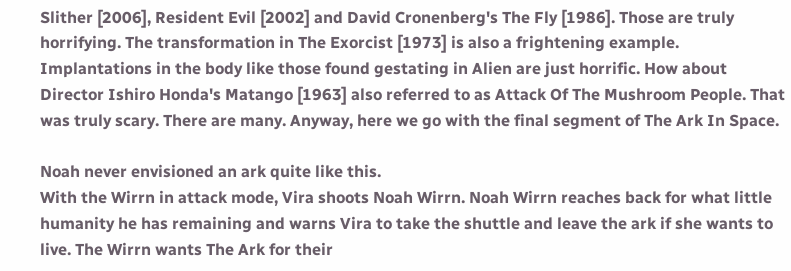Slither [2006], Resident Evil [2002] and David Cronenberg's The Fly [1986]. Those are truly horrifying. The transformation in The Exorcist [1973] is also a frightening example. Implantations in the body like those found gestating in Alien are just horrific. How about Director Ishiro Honda's Matango [1963] also referred to as Attack Of The Mushroom People. That was truly scary. There are many. Anyway, here we go with the final segment of The Ark In Space.

Noah never envisioned an ark quite like this.
With the Wirrn in attack mode, Vira shoots Noah Wirrn. Noah Wirrn reaches back for what little humanity he has remaining and warns Vira to take the shuttle and leave the ark if she wants to live. The Wirrn wants The Ark for their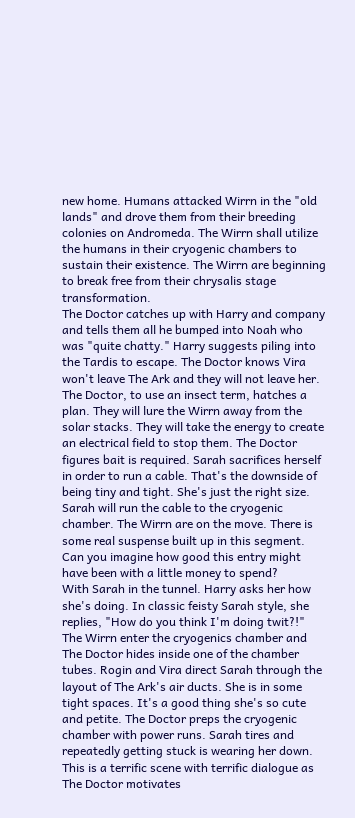new home. Humans attacked Wirrn in the "old lands" and drove them from their breeding colonies on Andromeda. The Wirrn shall utilize the humans in their cryogenic chambers to sustain their existence. The Wirrn are beginning to break free from their chrysalis stage transformation.
The Doctor catches up with Harry and company and tells them all he bumped into Noah who was "quite chatty." Harry suggests piling into the Tardis to escape. The Doctor knows Vira won't leave The Ark and they will not leave her. The Doctor, to use an insect term, hatches a plan. They will lure the Wirrn away from the solar stacks. They will take the energy to create an electrical field to stop them. The Doctor figures bait is required. Sarah sacrifices herself in order to run a cable. That's the downside of being tiny and tight. She's just the right size. Sarah will run the cable to the cryogenic chamber. The Wirrn are on the move. There is some real suspense built up in this segment. Can you imagine how good this entry might have been with a little money to spend?
With Sarah in the tunnel. Harry asks her how she's doing. In classic feisty Sarah style, she replies, "How do you think I'm doing twit?!"
The Wirrn enter the cryogenics chamber and The Doctor hides inside one of the chamber tubes. Rogin and Vira direct Sarah through the layout of The Ark's air ducts. She is in some tight spaces. It's a good thing she's so cute and petite. The Doctor preps the cryogenic chamber with power runs. Sarah tires and repeatedly getting stuck is wearing her down. This is a terrific scene with terrific dialogue as The Doctor motivates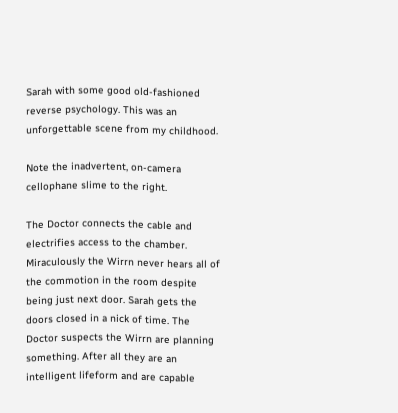Sarah with some good old-fashioned reverse psychology. This was an unforgettable scene from my childhood.

Note the inadvertent, on-camera cellophane slime to the right.

The Doctor connects the cable and electrifies access to the chamber. Miraculously the Wirrn never hears all of the commotion in the room despite being just next door. Sarah gets the doors closed in a nick of time. The Doctor suspects the Wirrn are planning something. After all they are an intelligent lifeform and are capable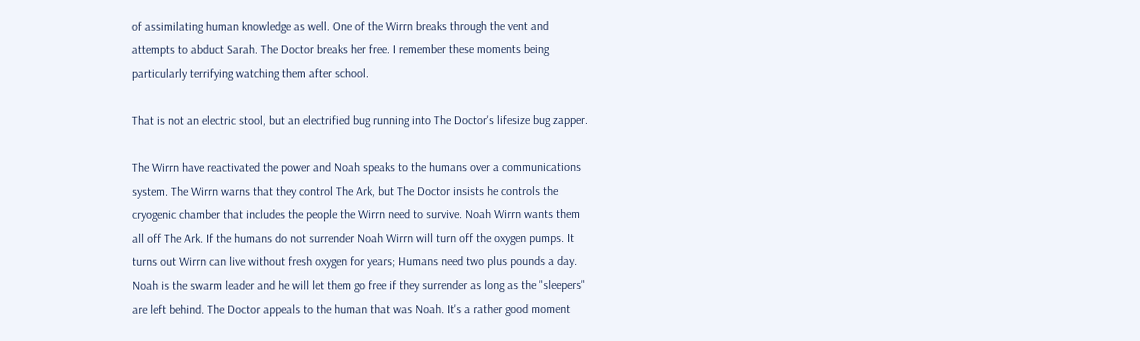of assimilating human knowledge as well. One of the Wirrn breaks through the vent and attempts to abduct Sarah. The Doctor breaks her free. I remember these moments being particularly terrifying watching them after school.

That is not an electric stool, but an electrified bug running into The Doctor's lifesize bug zapper.

The Wirrn have reactivated the power and Noah speaks to the humans over a communications system. The Wirrn warns that they control The Ark, but The Doctor insists he controls the cryogenic chamber that includes the people the Wirrn need to survive. Noah Wirrn wants them all off The Ark. If the humans do not surrender Noah Wirrn will turn off the oxygen pumps. It turns out Wirrn can live without fresh oxygen for years; Humans need two plus pounds a day. Noah is the swarm leader and he will let them go free if they surrender as long as the "sleepers" are left behind. The Doctor appeals to the human that was Noah. It's a rather good moment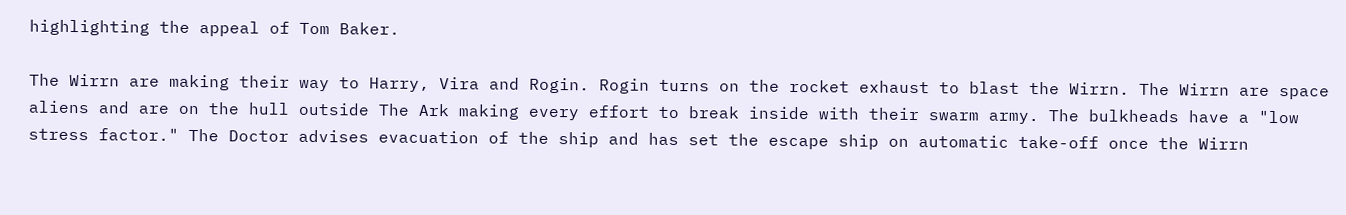highlighting the appeal of Tom Baker.

The Wirrn are making their way to Harry, Vira and Rogin. Rogin turns on the rocket exhaust to blast the Wirrn. The Wirrn are space aliens and are on the hull outside The Ark making every effort to break inside with their swarm army. The bulkheads have a "low stress factor." The Doctor advises evacuation of the ship and has set the escape ship on automatic take-off once the Wirrn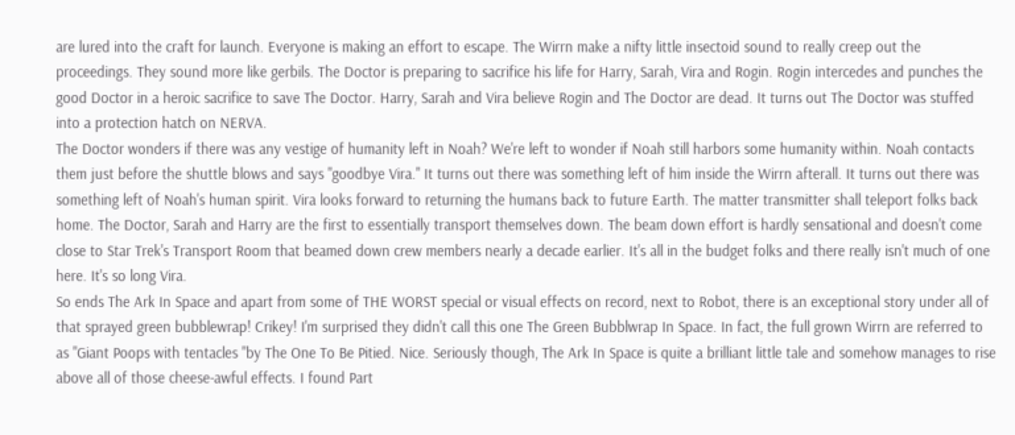are lured into the craft for launch. Everyone is making an effort to escape. The Wirrn make a nifty little insectoid sound to really creep out the proceedings. They sound more like gerbils. The Doctor is preparing to sacrifice his life for Harry, Sarah, Vira and Rogin. Rogin intercedes and punches the good Doctor in a heroic sacrifice to save The Doctor. Harry, Sarah and Vira believe Rogin and The Doctor are dead. It turns out The Doctor was stuffed into a protection hatch on NERVA.
The Doctor wonders if there was any vestige of humanity left in Noah? We're left to wonder if Noah still harbors some humanity within. Noah contacts them just before the shuttle blows and says "goodbye Vira." It turns out there was something left of him inside the Wirrn afterall. It turns out there was something left of Noah's human spirit. Vira looks forward to returning the humans back to future Earth. The matter transmitter shall teleport folks back home. The Doctor, Sarah and Harry are the first to essentially transport themselves down. The beam down effort is hardly sensational and doesn't come close to Star Trek's Transport Room that beamed down crew members nearly a decade earlier. It's all in the budget folks and there really isn't much of one here. It's so long Vira.
So ends The Ark In Space and apart from some of THE WORST special or visual effects on record, next to Robot, there is an exceptional story under all of that sprayed green bubblewrap! Crikey! I'm surprised they didn't call this one The Green Bubblwrap In Space. In fact, the full grown Wirrn are referred to as "Giant Poops with tentacles "by The One To Be Pitied. Nice. Seriously though, The Ark In Space is quite a brilliant little tale and somehow manages to rise above all of those cheese-awful effects. I found Part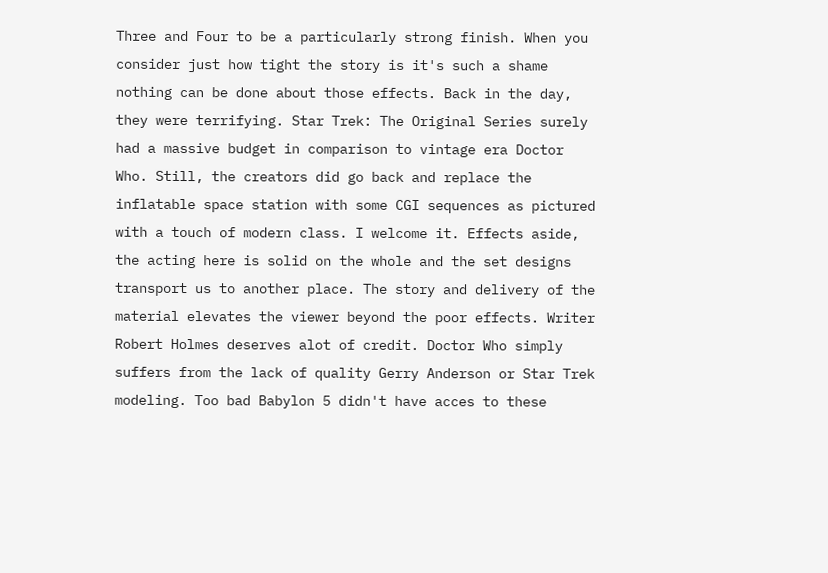Three and Four to be a particularly strong finish. When you consider just how tight the story is it's such a shame nothing can be done about those effects. Back in the day, they were terrifying. Star Trek: The Original Series surely had a massive budget in comparison to vintage era Doctor Who. Still, the creators did go back and replace the inflatable space station with some CGI sequences as pictured with a touch of modern class. I welcome it. Effects aside, the acting here is solid on the whole and the set designs transport us to another place. The story and delivery of the material elevates the viewer beyond the poor effects. Writer Robert Holmes deserves alot of credit. Doctor Who simply suffers from the lack of quality Gerry Anderson or Star Trek modeling. Too bad Babylon 5 didn't have acces to these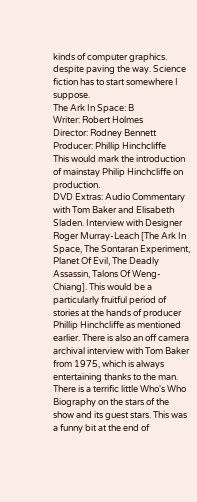kinds of computer graphics. despite paving the way. Science fiction has to start somewhere I suppose.
The Ark In Space: B
Writer: Robert Holmes
Director: Rodney Bennett
Producer: Phillip Hinchcliffe
This would mark the introduction of mainstay Philip Hinchcliffe on production.
DVD Extras: Audio Commentary with Tom Baker and Elisabeth Sladen. Interview with Designer Roger Murray-Leach [The Ark In Space, The Sontaran Experiment, Planet Of Evil, The Deadly Assassin, Talons Of Weng-Chiang]. This would be a particularly fruitful period of stories at the hands of producer Phillip Hinchcliffe as mentioned earlier. There is also an off camera archival interview with Tom Baker from 1975, which is always entertaining thanks to the man. There is a terrific little Who's Who Biography on the stars of the show and its guest stars. This was a funny bit at the end of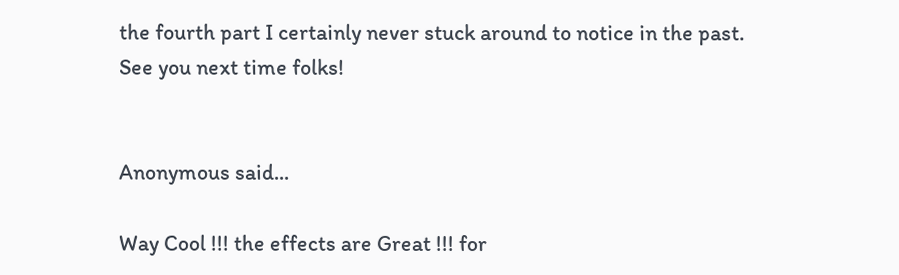the fourth part I certainly never stuck around to notice in the past. See you next time folks!


Anonymous said...

Way Cool !!! the effects are Great !!! for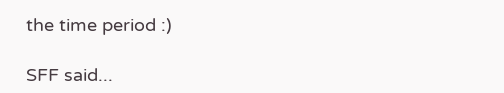the time period :)

SFF said...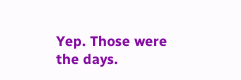Yep. Those were the days.